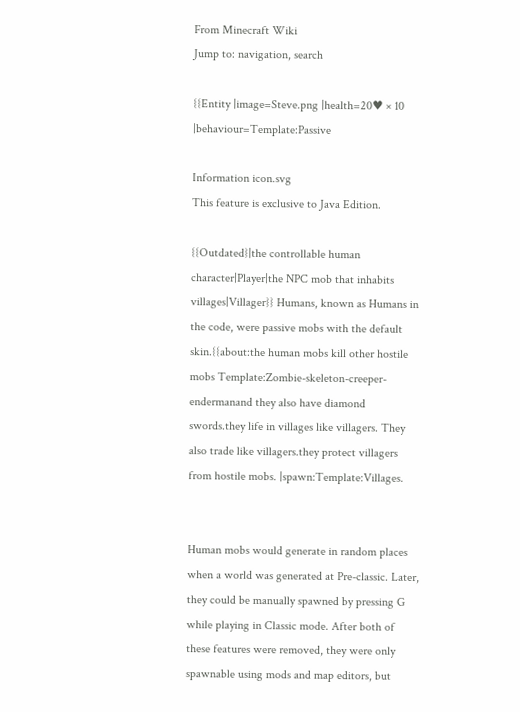From Minecraft Wiki
Jump to: navigation, search

{{Entity |image=Steve.png |health=20♥ × 10 |behaviour=Template:Passive

Information icon.svg
This feature is exclusive to Java Edition.

{{Outdated}|the controllable human character|Player|the NPC mob that inhabits villages|Villager}} Humans, known as Humans in the code, were passive mobs with the default skin.{{about:the human mobs kill other hostile mobs Template:Zombie-skeleton-creeper-endermanand they also have diamond swords.they life in villages like villagers. They also trade like villagers.they protect villagers from hostile mobs. |spawn:Template:Villages.


Human mobs would generate in random places when a world was generated at Pre-classic. Later, they could be manually spawned by pressing G while playing in Classic mode. After both of these features were removed, they were only spawnable using mods and map editors, but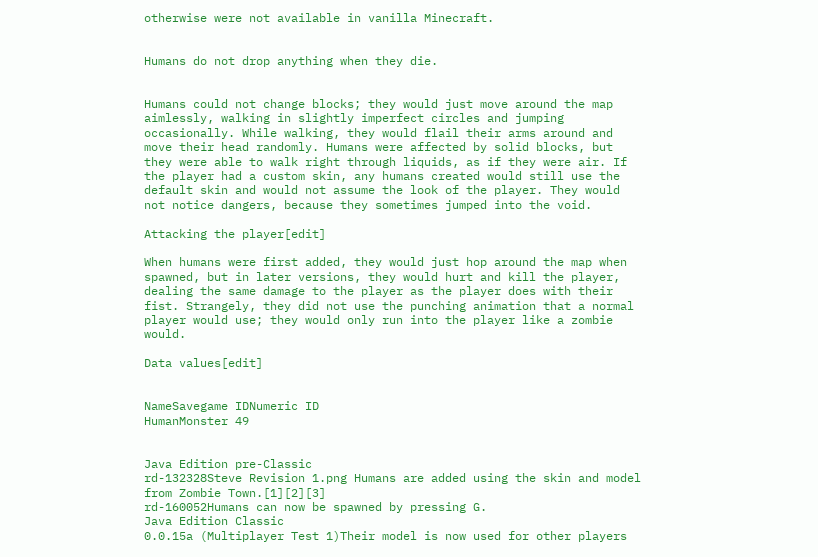otherwise were not available in vanilla Minecraft.


Humans do not drop anything when they die.


Humans could not change blocks; they would just move around the map aimlessly, walking in slightly imperfect circles and jumping occasionally. While walking, they would flail their arms around and move their head randomly. Humans were affected by solid blocks, but they were able to walk right through liquids, as if they were air. If the player had a custom skin, any humans created would still use the default skin and would not assume the look of the player. They would not notice dangers, because they sometimes jumped into the void.

Attacking the player[edit]

When humans were first added, they would just hop around the map when spawned, but in later versions, they would hurt and kill the player, dealing the same damage to the player as the player does with their fist. Strangely, they did not use the punching animation that a normal player would use; they would only run into the player like a zombie would.

Data values[edit]


NameSavegame IDNumeric ID
HumanMonster 49


Java Edition pre-Classic
rd-132328Steve Revision 1.png Humans are added using the skin and model from Zombie Town.[1][2][3]
rd-160052Humans can now be spawned by pressing G.
Java Edition Classic
0.0.15a (Multiplayer Test 1)Their model is now used for other players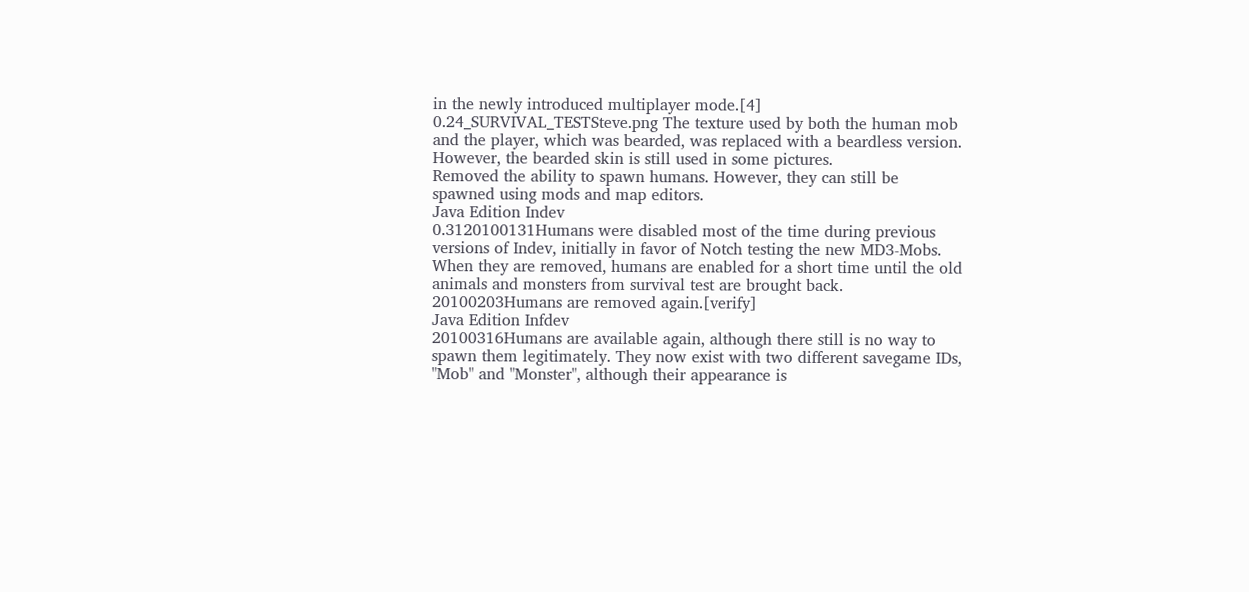in the newly introduced multiplayer mode.[4]
0.24_SURVIVAL_TESTSteve.png The texture used by both the human mob and the player, which was bearded, was replaced with a beardless version. However, the bearded skin is still used in some pictures.
Removed the ability to spawn humans. However, they can still be spawned using mods and map editors.
Java Edition Indev
0.3120100131Humans were disabled most of the time during previous versions of Indev, initially in favor of Notch testing the new MD3-Mobs. When they are removed, humans are enabled for a short time until the old animals and monsters from survival test are brought back.
20100203Humans are removed again.[verify]
Java Edition Infdev
20100316Humans are available again, although there still is no way to spawn them legitimately. They now exist with two different savegame IDs, "Mob" and "Monster", although their appearance is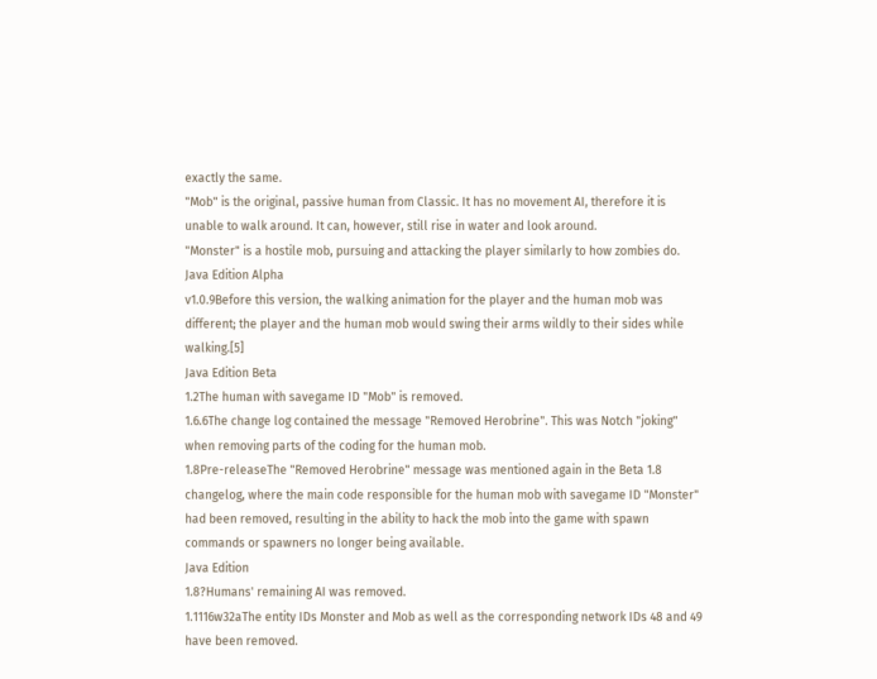exactly the same.
"Mob" is the original, passive human from Classic. It has no movement AI, therefore it is unable to walk around. It can, however, still rise in water and look around.
"Monster" is a hostile mob, pursuing and attacking the player similarly to how zombies do.
Java Edition Alpha
v1.0.9Before this version, the walking animation for the player and the human mob was different; the player and the human mob would swing their arms wildly to their sides while walking.[5]
Java Edition Beta
1.2The human with savegame ID "Mob" is removed.
1.6.6The change log contained the message "Removed Herobrine". This was Notch "joking" when removing parts of the coding for the human mob.
1.8Pre-releaseThe "Removed Herobrine" message was mentioned again in the Beta 1.8 changelog, where the main code responsible for the human mob with savegame ID "Monster" had been removed, resulting in the ability to hack the mob into the game with spawn commands or spawners no longer being available.
Java Edition
1.8?Humans' remaining AI was removed.
1.1116w32aThe entity IDs Monster and Mob as well as the corresponding network IDs 48 and 49 have been removed.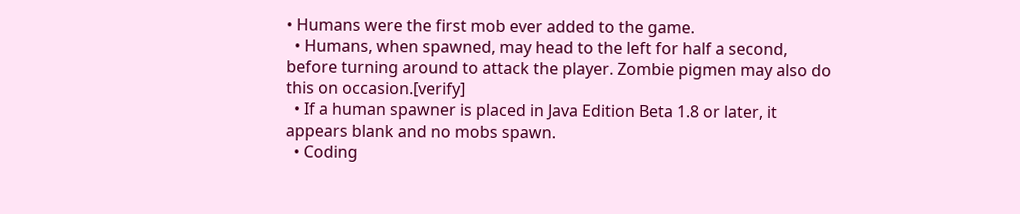• Humans were the first mob ever added to the game.
  • Humans, when spawned, may head to the left for half a second, before turning around to attack the player. Zombie pigmen may also do this on occasion.[verify]
  • If a human spawner is placed in Java Edition Beta 1.8 or later, it appears blank and no mobs spawn.
  • Coding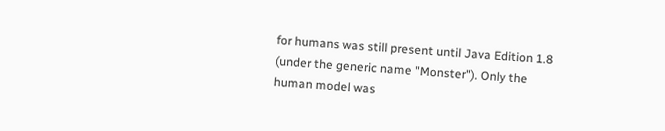for humans was still present until Java Edition 1.8 (under the generic name "Monster"). Only the human model was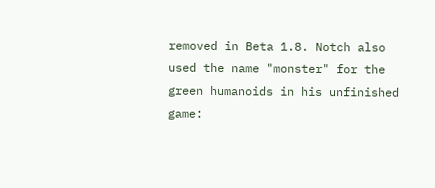removed in Beta 1.8. Notch also used the name "monster" for the green humanoids in his unfinished game: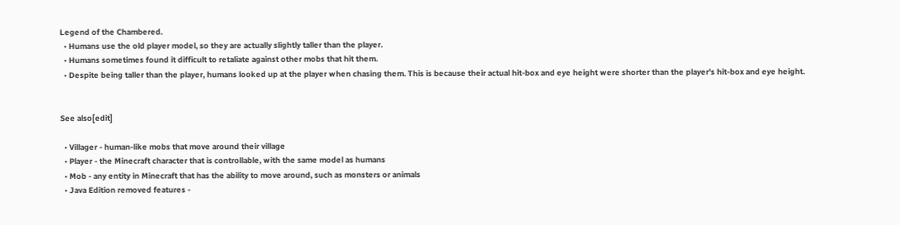Legend of the Chambered.
  • Humans use the old player model, so they are actually slightly taller than the player.
  • Humans sometimes found it difficult to retaliate against other mobs that hit them.
  • Despite being taller than the player, humans looked up at the player when chasing them. This is because their actual hit-box and eye height were shorter than the player's hit-box and eye height.


See also[edit]

  • Villager - human-like mobs that move around their village
  • Player - the Minecraft character that is controllable, with the same model as humans
  • Mob - any entity in Minecraft that has the ability to move around, such as monsters or animals
  • Java Edition removed features -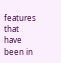features that have been in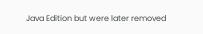Java Edition but were later removed